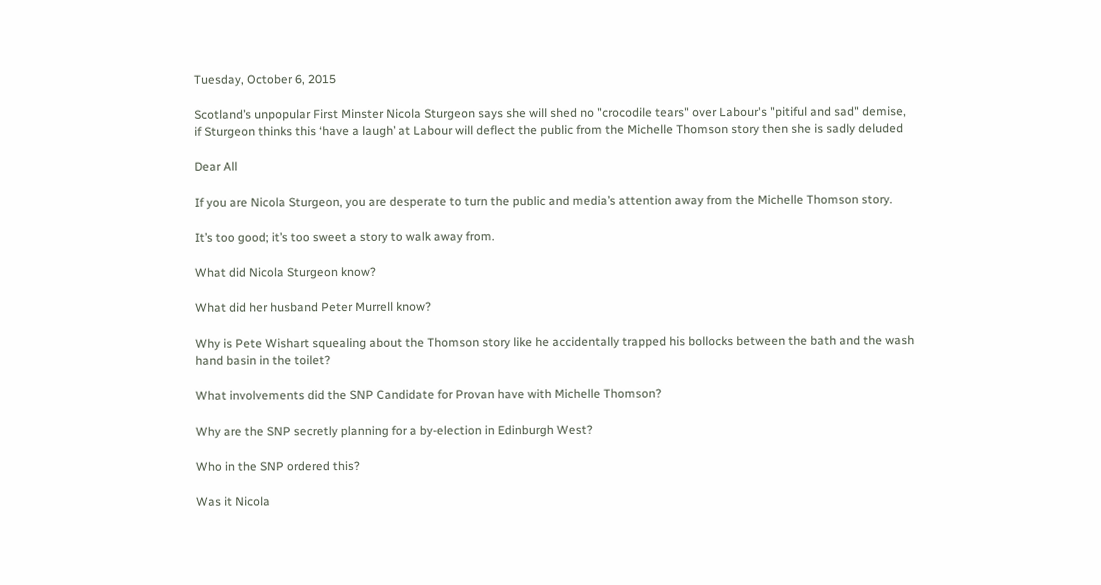Tuesday, October 6, 2015

Scotland’s unpopular First Minster Nicola Sturgeon says she will shed no "crocodile tears" over Labour's "pitiful and sad" demise, if Sturgeon thinks this ‘have a laugh’ at Labour will deflect the public from the Michelle Thomson story then she is sadly deluded

Dear All

If you are Nicola Sturgeon, you are desperate to turn the public and media’s attention away from the Michelle Thomson story.

It’s too good; it’s too sweet a story to walk away from.

What did Nicola Sturgeon know?

What did her husband Peter Murrell know?

Why is Pete Wishart squealing about the Thomson story like he accidentally trapped his bollocks between the bath and the wash hand basin in the toilet?

What involvements did the SNP Candidate for Provan have with Michelle Thomson?

Why are the SNP secretly planning for a by-election in Edinburgh West?

Who in the SNP ordered this?

Was it Nicola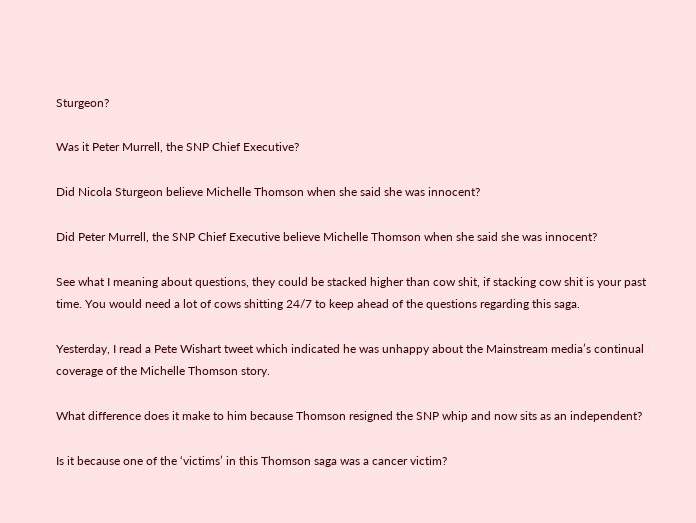Sturgeon?

Was it Peter Murrell, the SNP Chief Executive?

Did Nicola Sturgeon believe Michelle Thomson when she said she was innocent?

Did Peter Murrell, the SNP Chief Executive believe Michelle Thomson when she said she was innocent?

See what I meaning about questions, they could be stacked higher than cow shit, if stacking cow shit is your past time. You would need a lot of cows shitting 24/7 to keep ahead of the questions regarding this saga.

Yesterday, I read a Pete Wishart tweet which indicated he was unhappy about the Mainstream media’s continual coverage of the Michelle Thomson story.

What difference does it make to him because Thomson resigned the SNP whip and now sits as an independent?

Is it because one of the ‘victims’ in this Thomson saga was a cancer victim?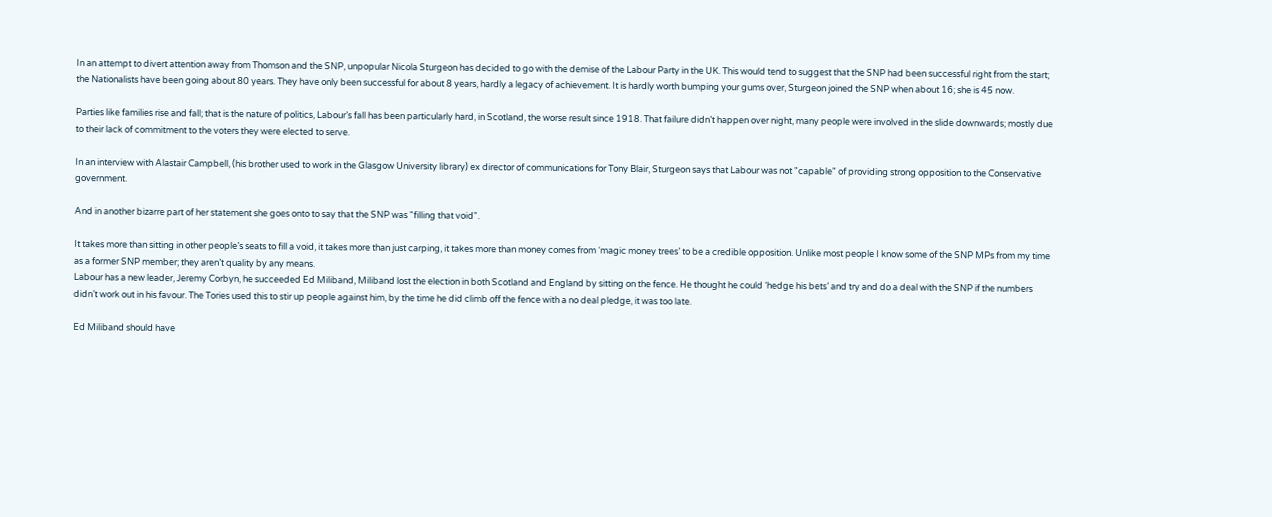In an attempt to divert attention away from Thomson and the SNP, unpopular Nicola Sturgeon has decided to go with the demise of the Labour Party in the UK. This would tend to suggest that the SNP had been successful right from the start; the Nationalists have been going about 80 years. They have only been successful for about 8 years, hardly a legacy of achievement. It is hardly worth bumping your gums over, Sturgeon joined the SNP when about 16; she is 45 now.

Parties like families rise and fall; that is the nature of politics, Labour’s fall has been particularly hard, in Scotland, the worse result since 1918. That failure didn’t happen over night, many people were involved in the slide downwards; mostly due to their lack of commitment to the voters they were elected to serve.

In an interview with Alastair Campbell, (his brother used to work in the Glasgow University library) ex director of communications for Tony Blair, Sturgeon says that Labour was not "capable" of providing strong opposition to the Conservative government.

And in another bizarre part of her statement she goes onto to say that the SNP was "filling that void".

It takes more than sitting in other people’s seats to fill a void, it takes more than just carping, it takes more than money comes from ‘magic money trees’ to be a credible opposition. Unlike most people I know some of the SNP MPs from my time as a former SNP member; they aren’t quality by any means.
Labour has a new leader, Jeremy Corbyn, he succeeded Ed Miliband, Miliband lost the election in both Scotland and England by sitting on the fence. He thought he could ‘hedge his bets’ and try and do a deal with the SNP if the numbers didn’t work out in his favour. The Tories used this to stir up people against him, by the time he did climb off the fence with a no deal pledge, it was too late.

Ed Miliband should have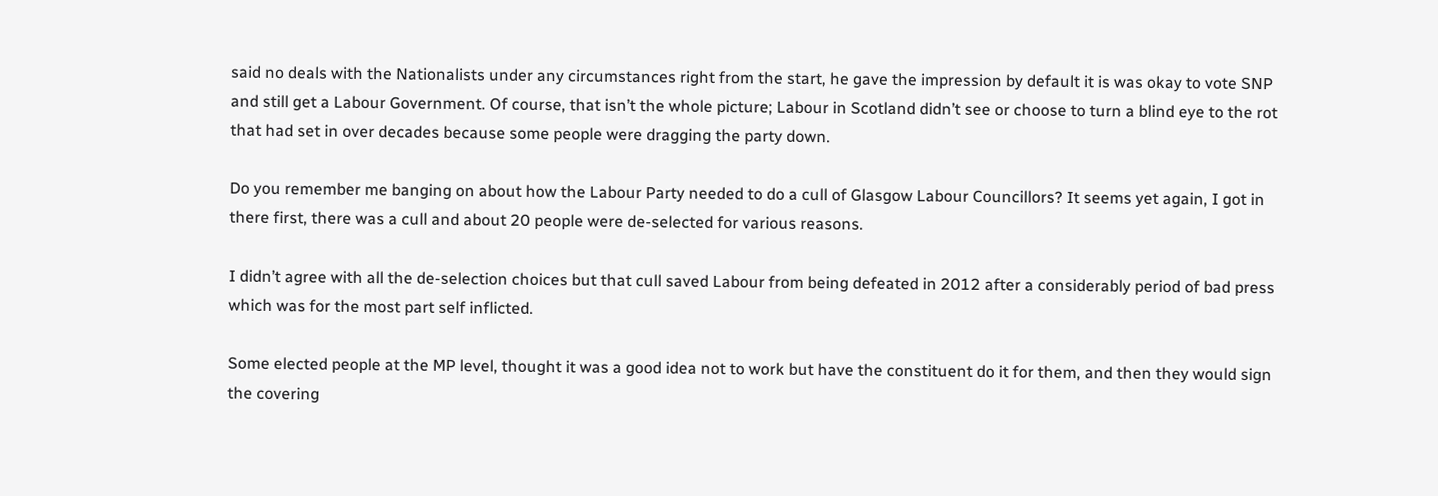said no deals with the Nationalists under any circumstances right from the start, he gave the impression by default it is was okay to vote SNP and still get a Labour Government. Of course, that isn’t the whole picture; Labour in Scotland didn’t see or choose to turn a blind eye to the rot that had set in over decades because some people were dragging the party down.

Do you remember me banging on about how the Labour Party needed to do a cull of Glasgow Labour Councillors? It seems yet again, I got in there first, there was a cull and about 20 people were de-selected for various reasons.

I didn’t agree with all the de-selection choices but that cull saved Labour from being defeated in 2012 after a considerably period of bad press which was for the most part self inflicted.

Some elected people at the MP level, thought it was a good idea not to work but have the constituent do it for them, and then they would sign the covering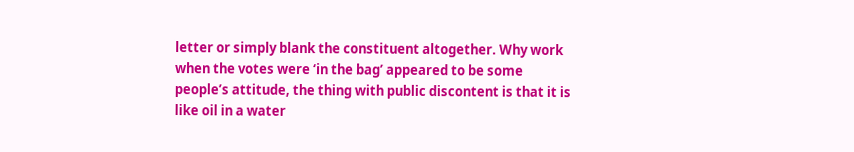letter or simply blank the constituent altogether. Why work when the votes were ‘in the bag’ appeared to be some people’s attitude, the thing with public discontent is that it is like oil in a water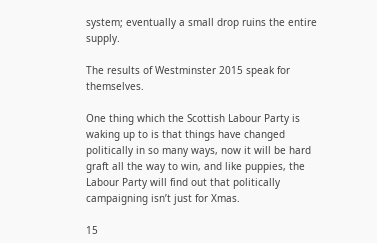system; eventually a small drop ruins the entire supply.

The results of Westminster 2015 speak for themselves.

One thing which the Scottish Labour Party is waking up to is that things have changed politically in so many ways, now it will be hard graft all the way to win, and like puppies, the Labour Party will find out that politically campaigning isn’t just for Xmas.

15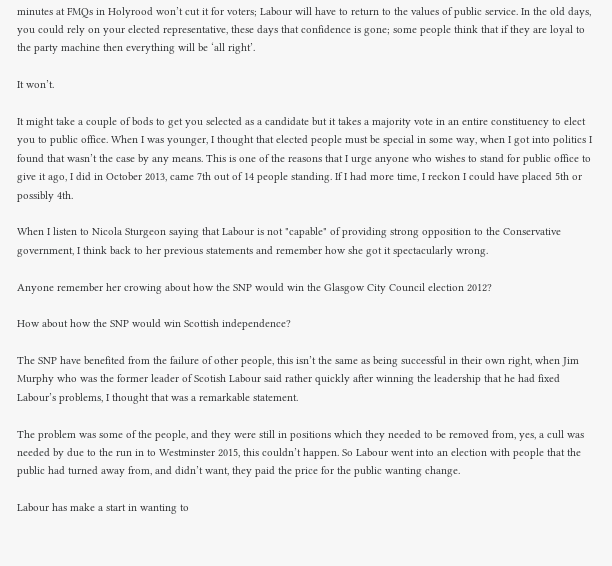minutes at FMQs in Holyrood won’t cut it for voters; Labour will have to return to the values of public service. In the old days, you could rely on your elected representative, these days that confidence is gone; some people think that if they are loyal to the party machine then everything will be ‘all right’.

It won’t.

It might take a couple of bods to get you selected as a candidate but it takes a majority vote in an entire constituency to elect you to public office. When I was younger, I thought that elected people must be special in some way, when I got into politics I found that wasn’t the case by any means. This is one of the reasons that I urge anyone who wishes to stand for public office to give it ago, I did in October 2013, came 7th out of 14 people standing. If I had more time, I reckon I could have placed 5th or possibly 4th.

When I listen to Nicola Sturgeon saying that Labour is not "capable" of providing strong opposition to the Conservative government, I think back to her previous statements and remember how she got it spectacularly wrong.

Anyone remember her crowing about how the SNP would win the Glasgow City Council election 2012?

How about how the SNP would win Scottish independence?

The SNP have benefited from the failure of other people, this isn’t the same as being successful in their own right, when Jim Murphy who was the former leader of Scotish Labour said rather quickly after winning the leadership that he had fixed Labour’s problems, I thought that was a remarkable statement.

The problem was some of the people, and they were still in positions which they needed to be removed from, yes, a cull was needed by due to the run in to Westminster 2015, this couldn’t happen. So Labour went into an election with people that the public had turned away from, and didn’t want, they paid the price for the public wanting change.

Labour has make a start in wanting to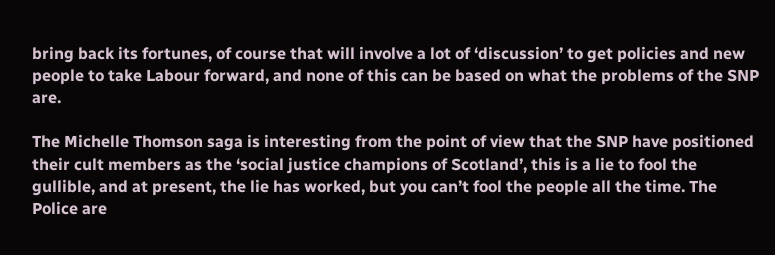bring back its fortunes, of course that will involve a lot of ‘discussion’ to get policies and new people to take Labour forward, and none of this can be based on what the problems of the SNP are.

The Michelle Thomson saga is interesting from the point of view that the SNP have positioned their cult members as the ‘social justice champions of Scotland’, this is a lie to fool the gullible, and at present, the lie has worked, but you can’t fool the people all the time. The Police are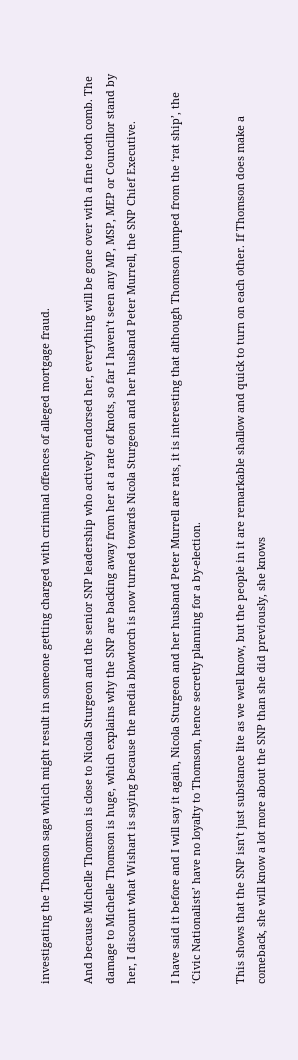investigating the Thomson saga which might result in someone getting charged with criminal offences of alleged mortgage fraud.

And because Michelle Thomson is close to Nicola Sturgeon and the senior SNP leadership who actively endorsed her, everything will be gone over with a fine tooth comb. The damage to Michelle Thomson is huge, which explains why the SNP are backing away from her at a rate of knots, so far I haven’t seen any MP, MSP, MEP or Councillor stand by her, I discount what Wishart is saying because the media blowtorch is now turned towards Nicola Sturgeon and her husband Peter Murrell, the SNP Chief Executive.

I have said it before and I will say it again, Nicola Sturgeon and her husband Peter Murrell are rats, it is interesting that although Thomson jumped from the ‘rat ship’, the ‘Civic Nationalists’ have no loyalty to Thomson, hence secretly planning for a by-election.

This shows that the SNP isn’t just substance lite as we well know, but the people in it are remarkable shallow and quick to turn on each other. If Thomson does make a comeback, she will know a lot more about the SNP than she did previously, she knows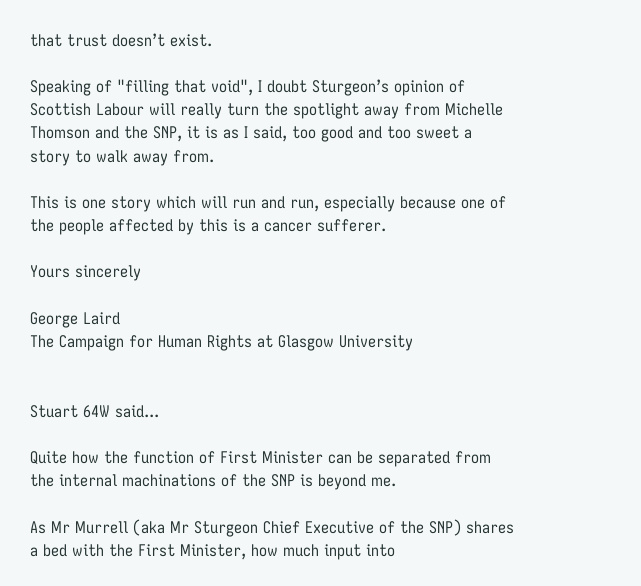that trust doesn’t exist.

Speaking of "filling that void", I doubt Sturgeon’s opinion of Scottish Labour will really turn the spotlight away from Michelle Thomson and the SNP, it is as I said, too good and too sweet a story to walk away from.

This is one story which will run and run, especially because one of the people affected by this is a cancer sufferer.

Yours sincerely

George Laird
The Campaign for Human Rights at Glasgow University


Stuart 64W said...

Quite how the function of First Minister can be separated from the internal machinations of the SNP is beyond me.

As Mr Murrell (aka Mr Sturgeon Chief Executive of the SNP) shares a bed with the First Minister, how much input into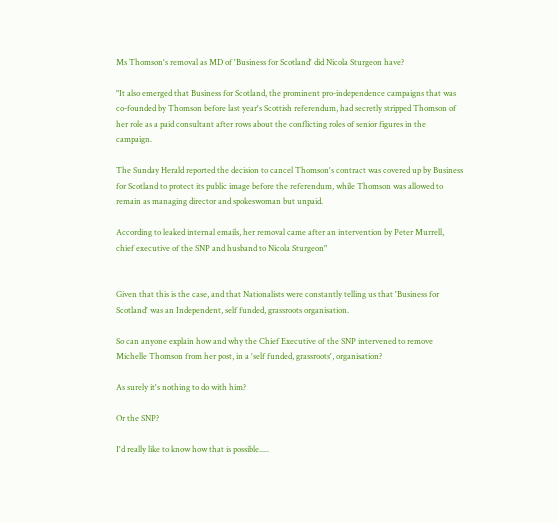Ms Thomson's removal as MD of 'Business for Scotland' did Nicola Sturgeon have?

"It also emerged that Business for Scotland, the prominent pro-independence campaigns that was co-founded by Thomson before last year's Scottish referendum, had secretly stripped Thomson of her role as a paid consultant after rows about the conflicting roles of senior figures in the campaign.

The Sunday Herald reported the decision to cancel Thomson's contract was covered up by Business for Scotland to protect its public image before the referendum, while Thomson was allowed to remain as managing director and spokeswoman but unpaid.

According to leaked internal emails, her removal came after an intervention by Peter Murrell, chief executive of the SNP and husband to Nicola Sturgeon"


Given that this is the case, and that Nationalists were constantly telling us that 'Business for Scotland' was an Independent, self funded, grassroots organisation.

So can anyone explain how and why the Chief Executive of the SNP intervened to remove Michelle Thomson from her post, in a 'self funded, grassroots', organisation?

As surely it's nothing to do with him?

Or the SNP?

I'd really like to know how that is possible.....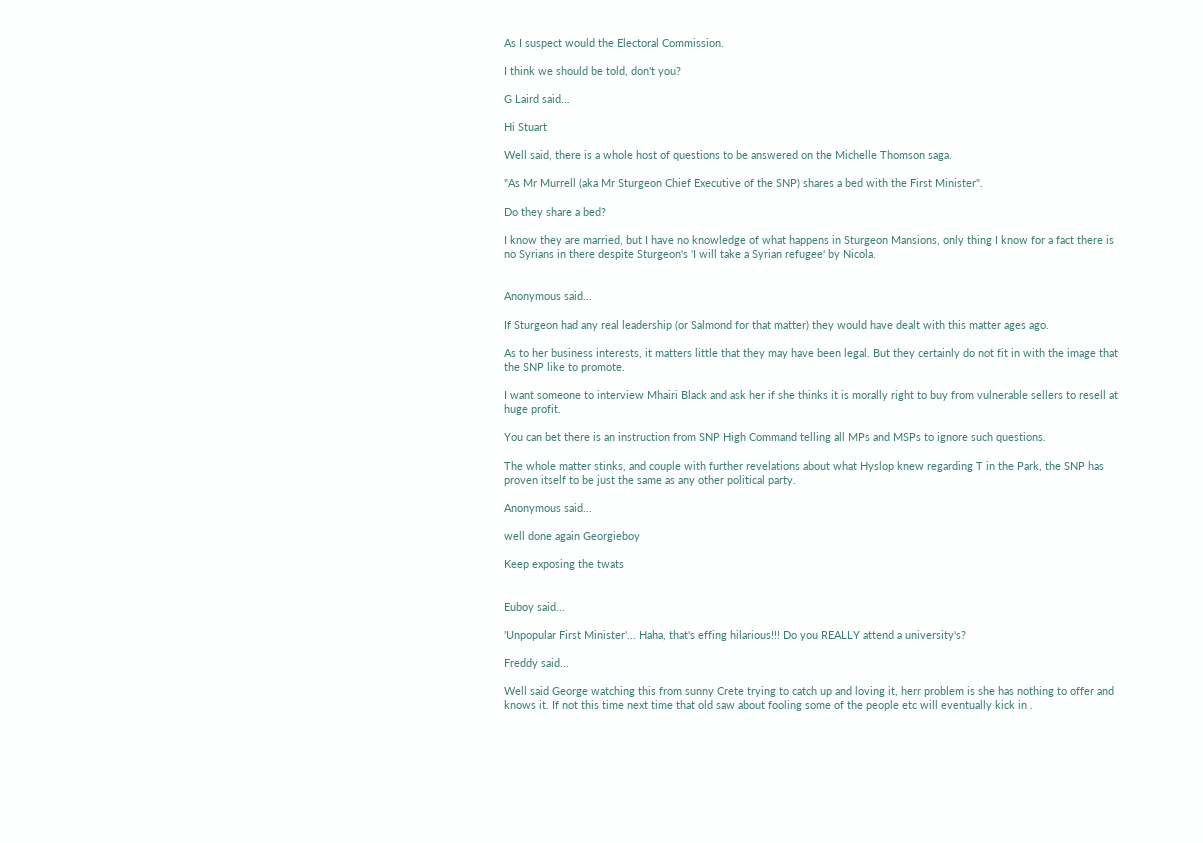As I suspect would the Electoral Commission.

I think we should be told, don't you?

G Laird said...

Hi Stuart

Well said, there is a whole host of questions to be answered on the Michelle Thomson saga.

"As Mr Murrell (aka Mr Sturgeon Chief Executive of the SNP) shares a bed with the First Minister".

Do they share a bed?

I know they are married, but I have no knowledge of what happens in Sturgeon Mansions, only thing I know for a fact there is no Syrians in there despite Sturgeon's 'I will take a Syrian refugee' by Nicola.


Anonymous said...

If Sturgeon had any real leadership (or Salmond for that matter) they would have dealt with this matter ages ago.

As to her business interests, it matters little that they may have been legal. But they certainly do not fit in with the image that the SNP like to promote.

I want someone to interview Mhairi Black and ask her if she thinks it is morally right to buy from vulnerable sellers to resell at huge profit.

You can bet there is an instruction from SNP High Command telling all MPs and MSPs to ignore such questions.

The whole matter stinks, and couple with further revelations about what Hyslop knew regarding T in the Park, the SNP has proven itself to be just the same as any other political party.

Anonymous said...

well done again Georgieboy

Keep exposing the twats


Euboy said...

'Unpopular First Minister'... Haha, that's effing hilarious!!! Do you REALLY attend a university's?

Freddy said...

Well said George watching this from sunny Crete trying to catch up and loving it, herr problem is she has nothing to offer and knows it. If not this time next time that old saw about fooling some of the people etc will eventually kick in .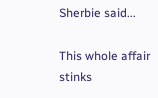Sherbie said...

This whole affair stinks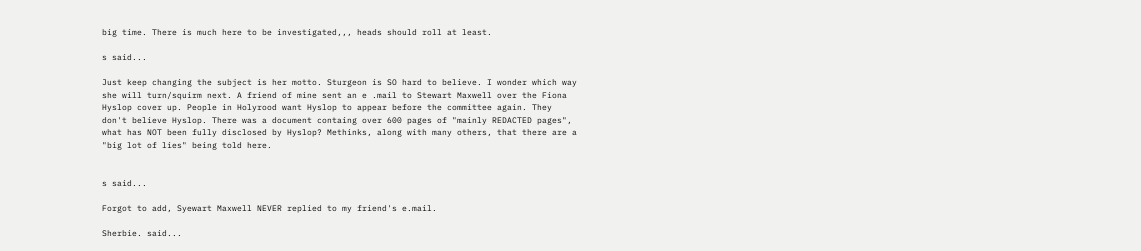big time. There is much here to be investigated,,, heads should roll at least.

s said...

Just keep changing the subject is her motto. Sturgeon is SO hard to believe. I wonder which way she will turn/squirm next. A friend of mine sent an e .mail to Stewart Maxwell over the Fiona Hyslop cover up. People in Holyrood want Hyslop to appear before the committee again. They don't believe Hyslop. There was a document containg over 600 pages of "mainly REDACTED pages", what has NOT been fully disclosed by Hyslop? Methinks, along with many others, that there are a "big lot of lies" being told here.


s said...

Forgot to add, Syewart Maxwell NEVER replied to my friend's e.mail.

Sherbie. said...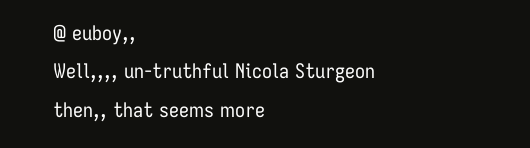@ euboy,,
Well,,,, un-truthful Nicola Sturgeon then,, that seems more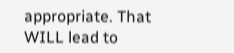appropriate. That WILL lead to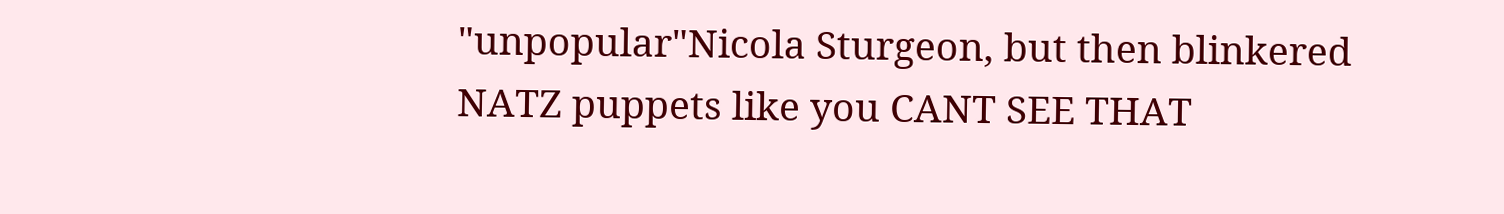"unpopular"Nicola Sturgeon, but then blinkered NATZ puppets like you CANT SEE THAT